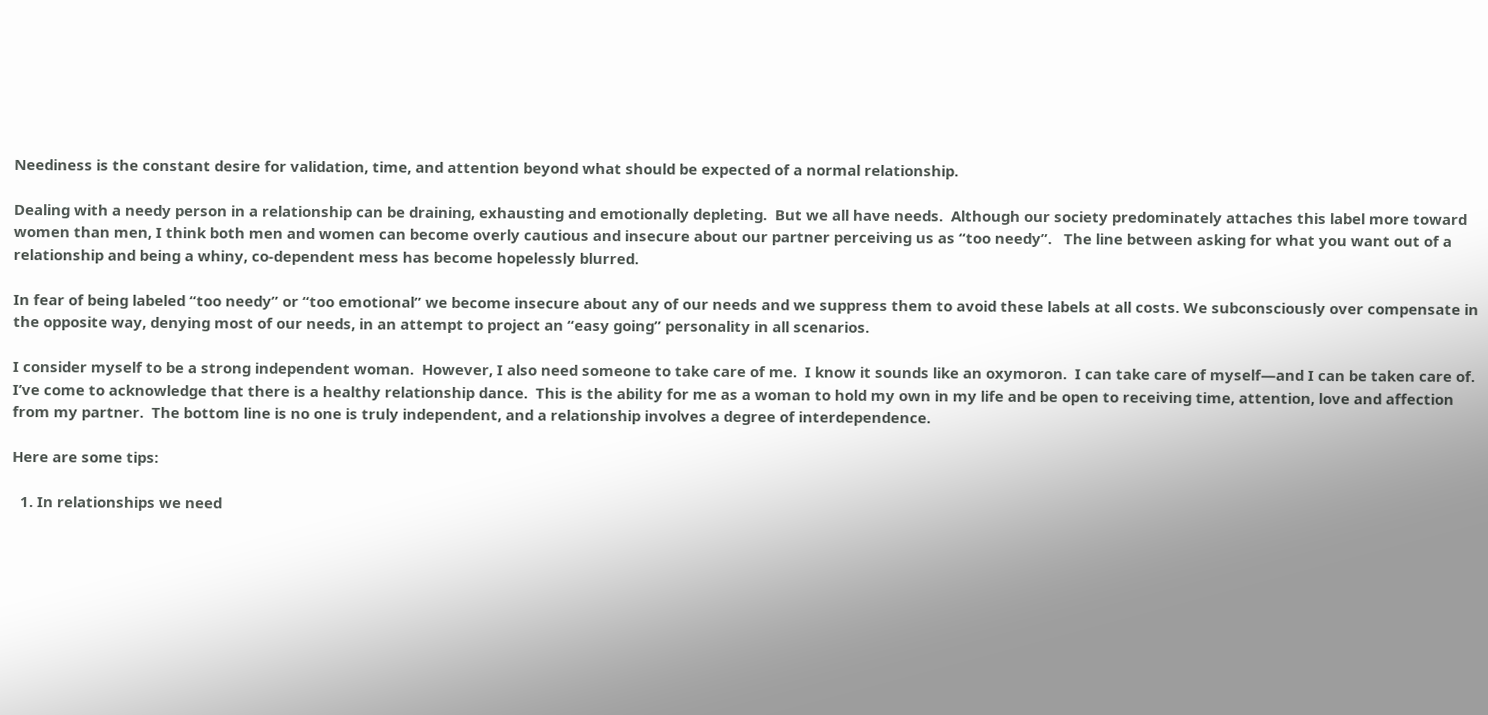Neediness is the constant desire for validation, time, and attention beyond what should be expected of a normal relationship.

Dealing with a needy person in a relationship can be draining, exhausting and emotionally depleting.  But we all have needs.  Although our society predominately attaches this label more toward women than men, I think both men and women can become overly cautious and insecure about our partner perceiving us as “too needy”.   The line between asking for what you want out of a relationship and being a whiny, co-dependent mess has become hopelessly blurred.

In fear of being labeled “too needy” or “too emotional” we become insecure about any of our needs and we suppress them to avoid these labels at all costs. We subconsciously over compensate in the opposite way, denying most of our needs, in an attempt to project an “easy going” personality in all scenarios.

I consider myself to be a strong independent woman.  However, I also need someone to take care of me.  I know it sounds like an oxymoron.  I can take care of myself—and I can be taken care of.  I’ve come to acknowledge that there is a healthy relationship dance.  This is the ability for me as a woman to hold my own in my life and be open to receiving time, attention, love and affection from my partner.  The bottom line is no one is truly independent, and a relationship involves a degree of interdependence.

Here are some tips:

  1. In relationships we need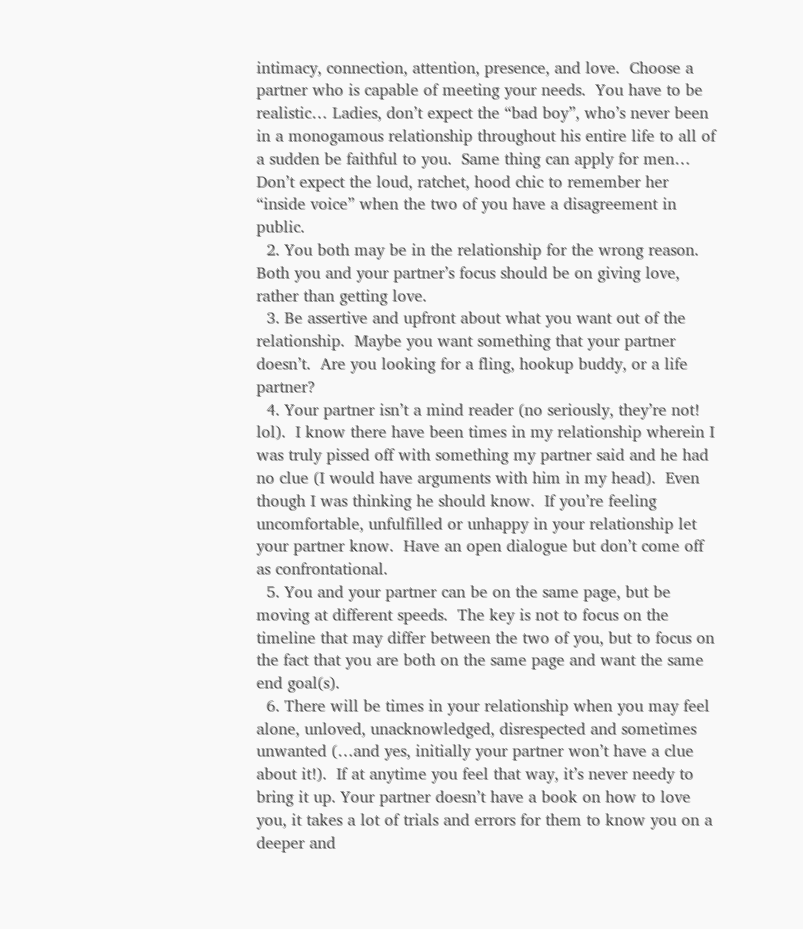intimacy, connection, attention, presence, and love.  Choose a partner who is capable of meeting your needs.  You have to be realistic… Ladies, don’t expect the “bad boy”, who’s never been in a monogamous relationship throughout his entire life to all of a sudden be faithful to you.  Same thing can apply for men… Don’t expect the loud, ratchet, hood chic to remember her “inside voice” when the two of you have a disagreement in public.
  2. You both may be in the relationship for the wrong reason. Both you and your partner’s focus should be on giving love, rather than getting love.
  3. Be assertive and upfront about what you want out of the relationship.  Maybe you want something that your partner doesn’t.  Are you looking for a fling, hookup buddy, or a life partner?
  4. Your partner isn’t a mind reader (no seriously, they’re not! lol).  I know there have been times in my relationship wherein I was truly pissed off with something my partner said and he had no clue (I would have arguments with him in my head).  Even though I was thinking he should know.  If you’re feeling uncomfortable, unfulfilled or unhappy in your relationship let your partner know.  Have an open dialogue but don’t come off as confrontational.
  5. You and your partner can be on the same page, but be moving at different speeds.  The key is not to focus on the timeline that may differ between the two of you, but to focus on the fact that you are both on the same page and want the same end goal(s).
  6. There will be times in your relationship when you may feel alone, unloved, unacknowledged, disrespected and sometimes unwanted (…and yes, initially your partner won’t have a clue about it!).  If at anytime you feel that way, it’s never needy to bring it up. Your partner doesn’t have a book on how to love you, it takes a lot of trials and errors for them to know you on a deeper and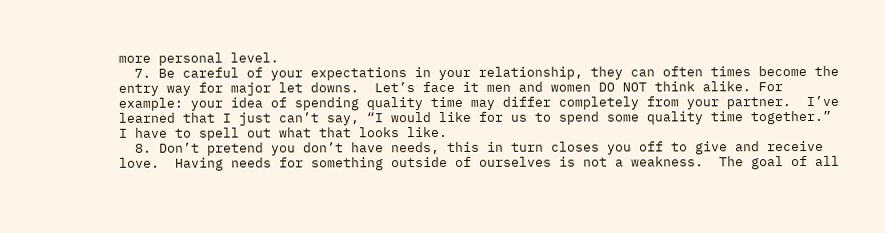more personal level.
  7. Be careful of your expectations in your relationship, they can often times become the entry way for major let downs.  Let’s face it men and women DO NOT think alike. For example: your idea of spending quality time may differ completely from your partner.  I’ve learned that I just can’t say, “I would like for us to spend some quality time together.”  I have to spell out what that looks like.
  8. Don’t pretend you don’t have needs, this in turn closes you off to give and receive love.  Having needs for something outside of ourselves is not a weakness.  The goal of all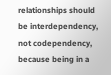relationships should be interdependency, not codependency, because being in a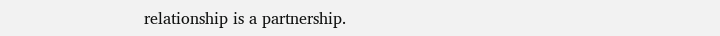relationship is a partnership.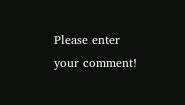Please enter your comment!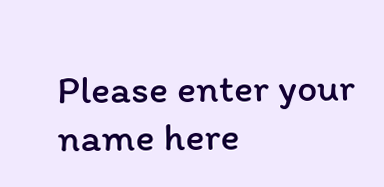Please enter your name here